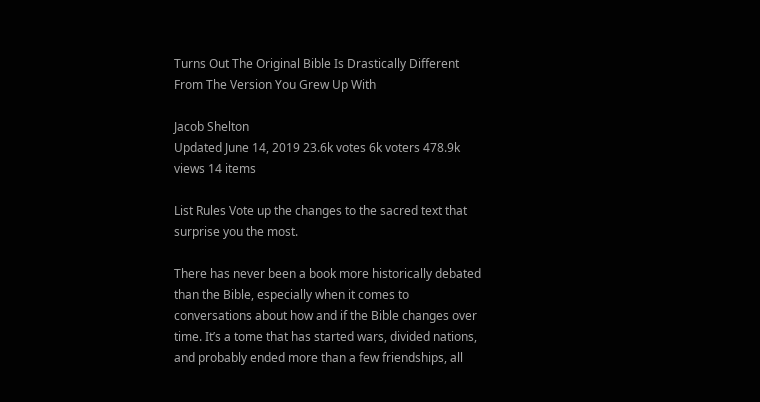Turns Out The Original Bible Is Drastically Different From The Version You Grew Up With

Jacob Shelton
Updated June 14, 2019 23.6k votes 6k voters 478.9k views 14 items

List Rules Vote up the changes to the sacred text that surprise you the most.

There has never been a book more historically debated than the Bible, especially when it comes to conversations about how and if the Bible changes over time. It’s a tome that has started wars, divided nations, and probably ended more than a few friendships, all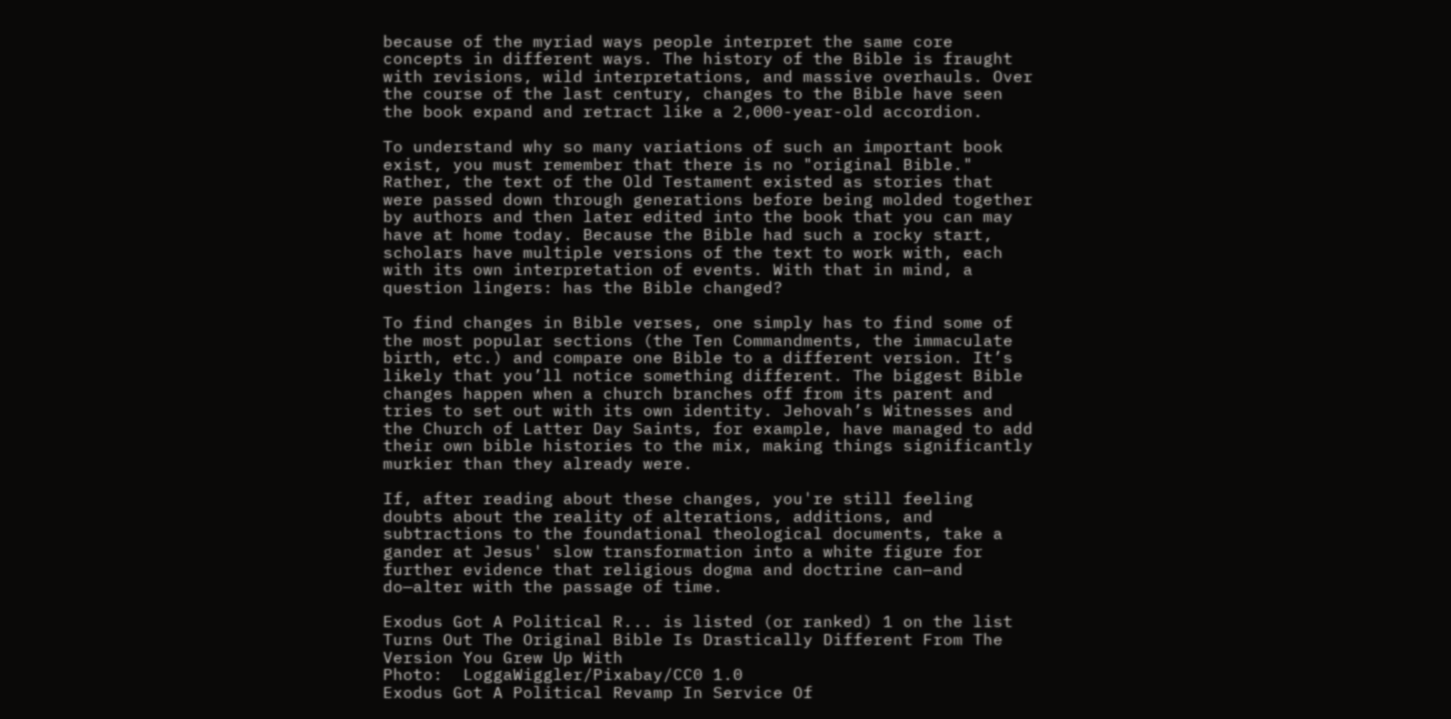because of the myriad ways people interpret the same core concepts in different ways. The history of the Bible is fraught with revisions, wild interpretations, and massive overhauls. Over the course of the last century, changes to the Bible have seen the book expand and retract like a 2,000-year-old accordion.

To understand why so many variations of such an important book exist, you must remember that there is no "original Bible." Rather, the text of the Old Testament existed as stories that were passed down through generations before being molded together by authors and then later edited into the book that you can may have at home today. Because the Bible had such a rocky start, scholars have multiple versions of the text to work with, each with its own interpretation of events. With that in mind, a question lingers: has the Bible changed?

To find changes in Bible verses, one simply has to find some of the most popular sections (the Ten Commandments, the immaculate birth, etc.) and compare one Bible to a different version. It’s likely that you’ll notice something different. The biggest Bible changes happen when a church branches off from its parent and tries to set out with its own identity. Jehovah’s Witnesses and the Church of Latter Day Saints, for example, have managed to add their own bible histories to the mix, making things significantly murkier than they already were.

If, after reading about these changes, you're still feeling doubts about the reality of alterations, additions, and subtractions to the foundational theological documents, take a gander at Jesus' slow transformation into a white figure for further evidence that religious dogma and doctrine can—and do—alter with the passage of time.

Exodus Got A Political R... is listed (or ranked) 1 on the list Turns Out The Original Bible Is Drastically Different From The Version You Grew Up With
Photo:  LoggaWiggler/Pixabay/CC0 1.0
Exodus Got A Political Revamp In Service Of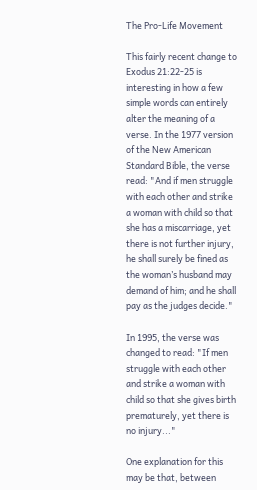The Pro-Life Movement

This fairly recent change to Exodus 21:22-25 is interesting in how a few simple words can entirely alter the meaning of a verse. In the 1977 version of the New American Standard Bible, the verse read: "And if men struggle with each other and strike a woman with child so that she has a miscarriage, yet there is not further injury, he shall surely be fined as the woman’s husband may demand of him; and he shall pay as the judges decide."

In 1995, the verse was changed to read: "If men struggle with each other and strike a woman with child so that she gives birth prematurely, yet there is no injury..."

One explanation for this may be that, between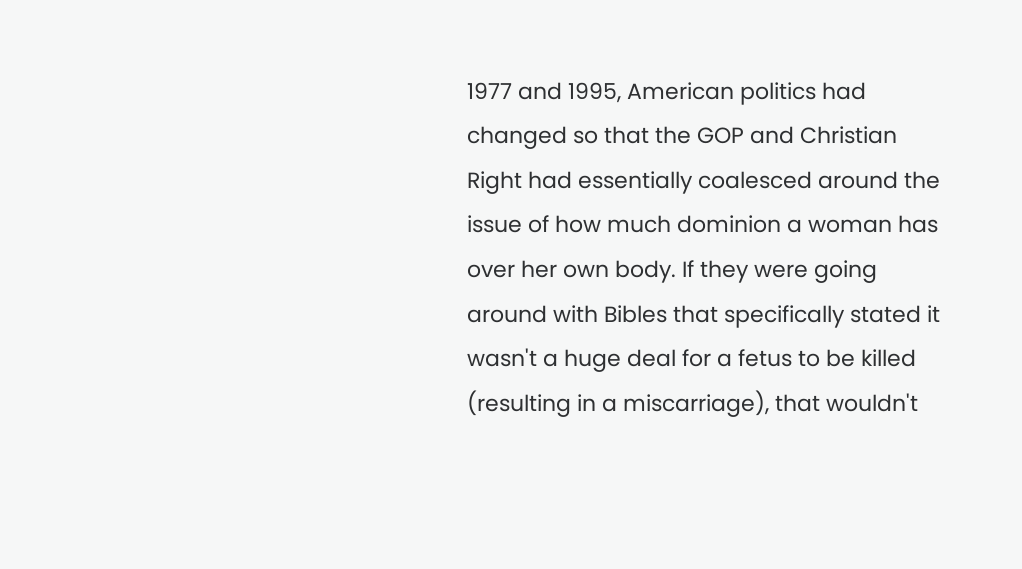1977 and 1995, American politics had changed so that the GOP and Christian Right had essentially coalesced around the issue of how much dominion a woman has over her own body. If they were going around with Bibles that specifically stated it wasn't a huge deal for a fetus to be killed (resulting in a miscarriage), that wouldn't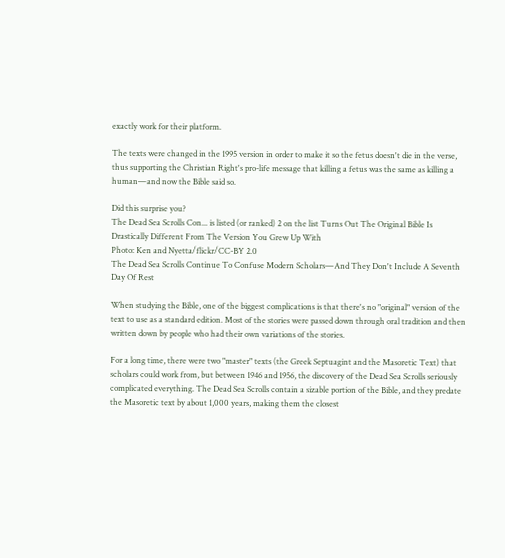exactly work for their platform.

The texts were changed in the 1995 version in order to make it so the fetus doesn't die in the verse, thus supporting the Christian Right's pro-life message that killing a fetus was the same as killing a human—and now the Bible said so.

Did this surprise you?
The Dead Sea Scrolls Con... is listed (or ranked) 2 on the list Turns Out The Original Bible Is Drastically Different From The Version You Grew Up With
Photo: Ken and Nyetta/flickr/CC-BY 2.0
The Dead Sea Scrolls Continue To Confuse Modern Scholars—And They Don't Include A Seventh Day Of Rest

When studying the Bible, one of the biggest complications is that there's no "original" version of the text to use as a standard edition. Most of the stories were passed down through oral tradition and then written down by people who had their own variations of the stories.

For a long time, there were two "master" texts (the Greek Septuagint and the Masoretic Text) that scholars could work from, but between 1946 and 1956, the discovery of the Dead Sea Scrolls seriously complicated everything. The Dead Sea Scrolls contain a sizable portion of the Bible, and they predate the Masoretic text by about 1,000 years, making them the closest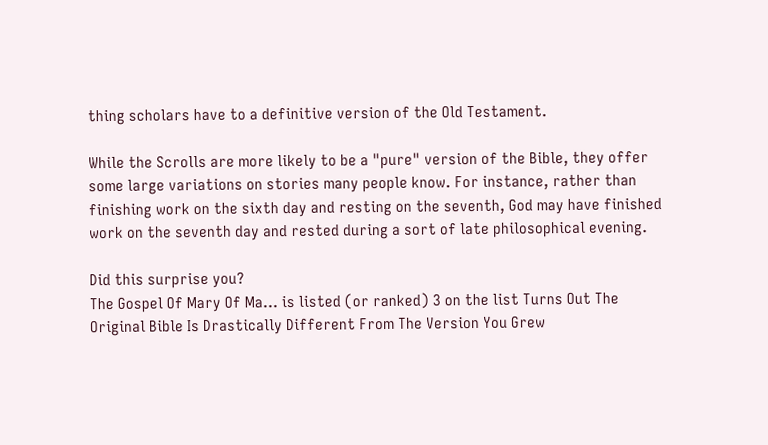thing scholars have to a definitive version of the Old Testament.

While the Scrolls are more likely to be a "pure" version of the Bible, they offer some large variations on stories many people know. For instance, rather than finishing work on the sixth day and resting on the seventh, God may have finished work on the seventh day and rested during a sort of late philosophical evening.

Did this surprise you?
The Gospel Of Mary Of Ma... is listed (or ranked) 3 on the list Turns Out The Original Bible Is Drastically Different From The Version You Grew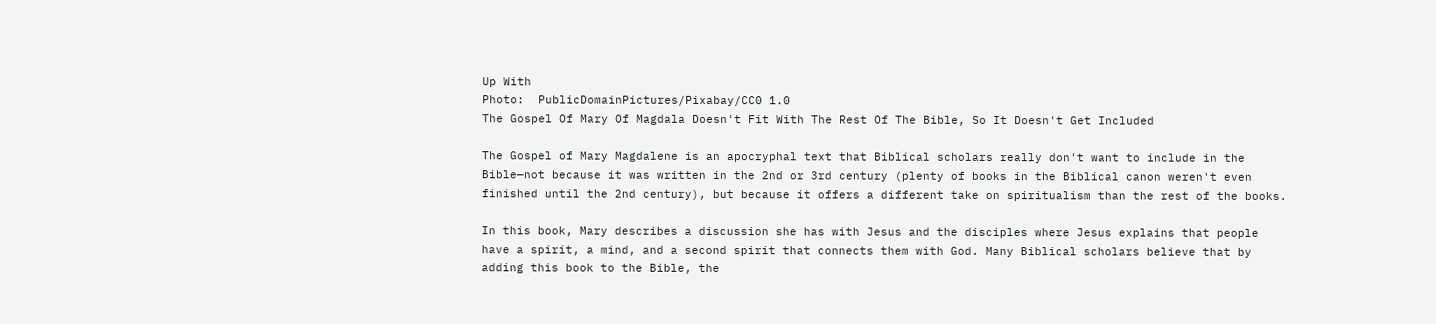Up With
Photo:  PublicDomainPictures/Pixabay/CC0 1.0
The Gospel Of Mary Of Magdala Doesn't Fit With The Rest Of The Bible, So It Doesn't Get Included

The Gospel of Mary Magdalene is an apocryphal text that Biblical scholars really don't want to include in the Bible—not because it was written in the 2nd or 3rd century (plenty of books in the Biblical canon weren't even finished until the 2nd century), but because it offers a different take on spiritualism than the rest of the books.

In this book, Mary describes a discussion she has with Jesus and the disciples where Jesus explains that people have a spirit, a mind, and a second spirit that connects them with God. Many Biblical scholars believe that by adding this book to the Bible, the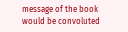message of the book would be convoluted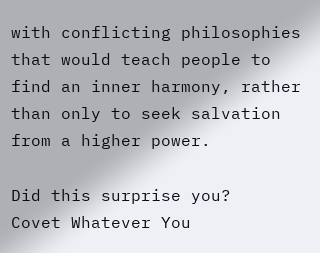with conflicting philosophies that would teach people to find an inner harmony, rather than only to seek salvation from a higher power.

Did this surprise you?
Covet Whatever You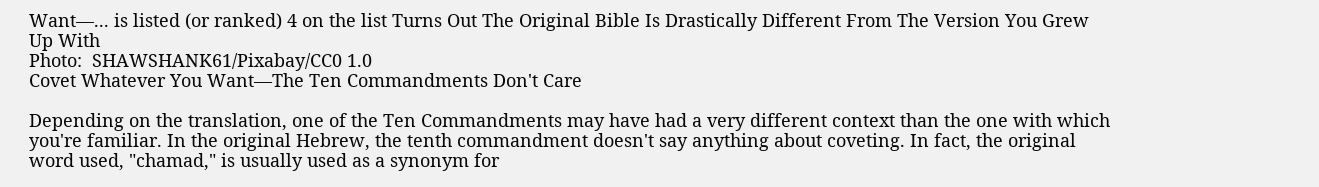Want—... is listed (or ranked) 4 on the list Turns Out The Original Bible Is Drastically Different From The Version You Grew Up With
Photo:  SHAWSHANK61/Pixabay/CC0 1.0
Covet Whatever You Want—The Ten Commandments Don't Care

Depending on the translation, one of the Ten Commandments may have had a very different context than the one with which you're familiar. In the original Hebrew, the tenth commandment doesn't say anything about coveting. In fact, the original word used, "chamad," is usually used as a synonym for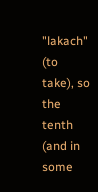"lakach" (to take), so the tenth (and in some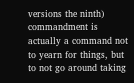versions the ninth) commandment is actually a command not to yearn for things, but to not go around taking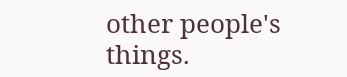other people's things.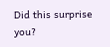Did this surprise you?